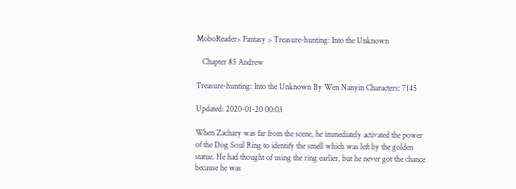MoboReader> Fantasy > Treasure-hunting: Into the Unknown

   Chapter 85 Andrew

Treasure-hunting: Into the Unknown By Wen Nanyin Characters: 7145

Updated: 2020-01-20 00:03

When Zachary was far from the scene, he immediately activated the power of the Dog Soul Ring to identify the smell which was left by the golden statue. He had thought of using the ring earlier, but he never got the chance because he was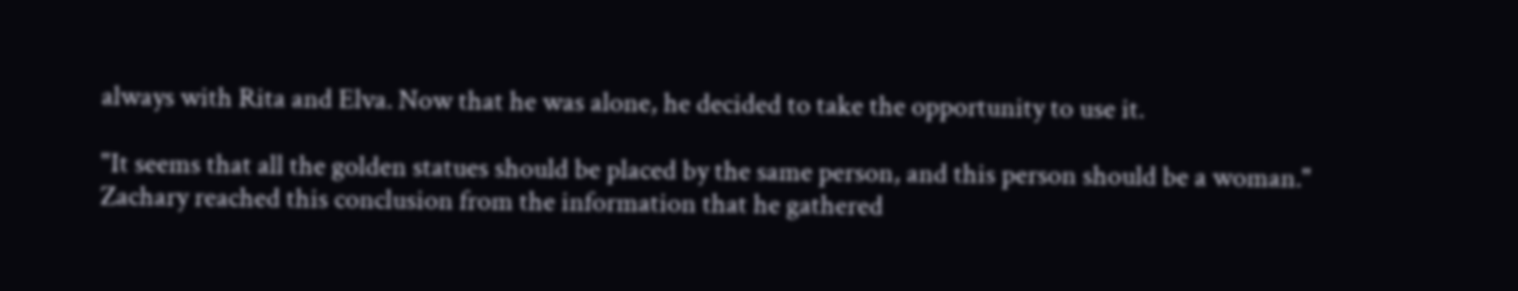always with Rita and Elva. Now that he was alone, he decided to take the opportunity to use it.

"It seems that all the golden statues should be placed by the same person, and this person should be a woman." Zachary reached this conclusion from the information that he gathered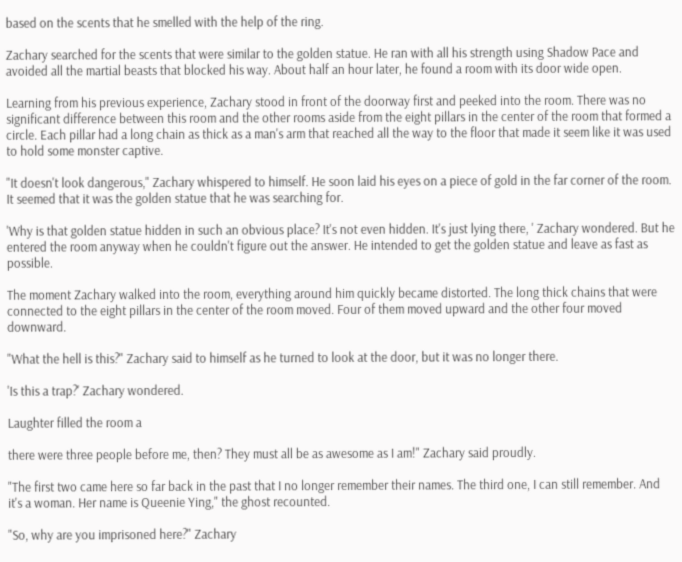based on the scents that he smelled with the help of the ring.

Zachary searched for the scents that were similar to the golden statue. He ran with all his strength using Shadow Pace and avoided all the martial beasts that blocked his way. About half an hour later, he found a room with its door wide open.

Learning from his previous experience, Zachary stood in front of the doorway first and peeked into the room. There was no significant difference between this room and the other rooms aside from the eight pillars in the center of the room that formed a circle. Each pillar had a long chain as thick as a man's arm that reached all the way to the floor that made it seem like it was used to hold some monster captive.

"It doesn't look dangerous," Zachary whispered to himself. He soon laid his eyes on a piece of gold in the far corner of the room. It seemed that it was the golden statue that he was searching for.

'Why is that golden statue hidden in such an obvious place? It's not even hidden. It's just lying there, ' Zachary wondered. But he entered the room anyway when he couldn't figure out the answer. He intended to get the golden statue and leave as fast as possible.

The moment Zachary walked into the room, everything around him quickly became distorted. The long thick chains that were connected to the eight pillars in the center of the room moved. Four of them moved upward and the other four moved downward.

"What the hell is this?" Zachary said to himself as he turned to look at the door, but it was no longer there.

'Is this a trap?' Zachary wondered.

Laughter filled the room a

there were three people before me, then? They must all be as awesome as I am!" Zachary said proudly.

"The first two came here so far back in the past that I no longer remember their names. The third one, I can still remember. And it's a woman. Her name is Queenie Ying," the ghost recounted.

"So, why are you imprisoned here?" Zachary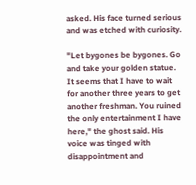asked. His face turned serious and was etched with curiosity.

"Let bygones be bygones. Go and take your golden statue. It seems that I have to wait for another three years to get another freshman. You ruined the only entertainment I have here," the ghost said. His voice was tinged with disappointment and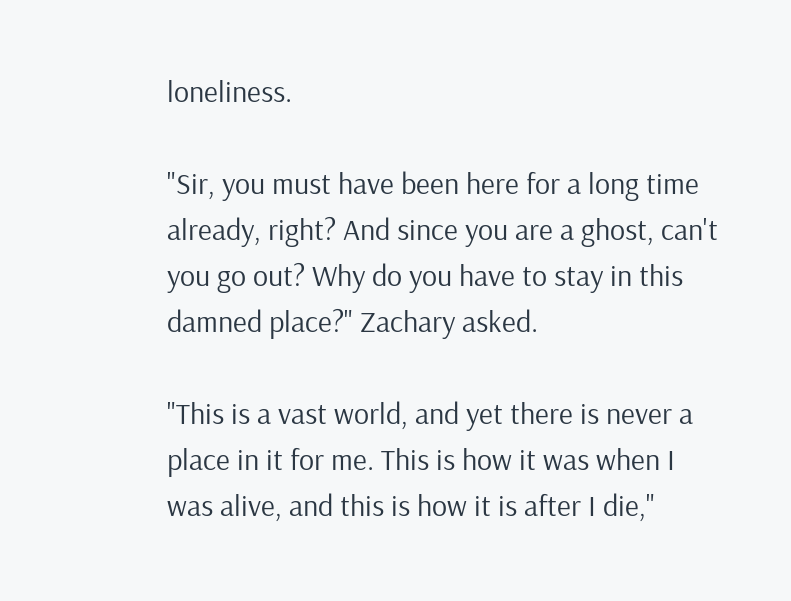loneliness.

"Sir, you must have been here for a long time already, right? And since you are a ghost, can't you go out? Why do you have to stay in this damned place?" Zachary asked.

"This is a vast world, and yet there is never a place in it for me. This is how it was when I was alive, and this is how it is after I die,"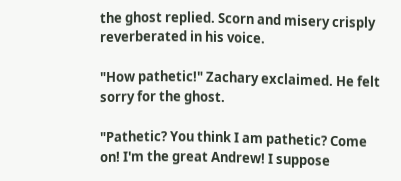the ghost replied. Scorn and misery crisply reverberated in his voice.

"How pathetic!" Zachary exclaimed. He felt sorry for the ghost.

"Pathetic? You think I am pathetic? Come on! I'm the great Andrew! I suppose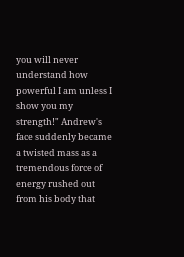you will never understand how powerful I am unless I show you my strength!" Andrew's face suddenly became a twisted mass as a tremendous force of energy rushed out from his body that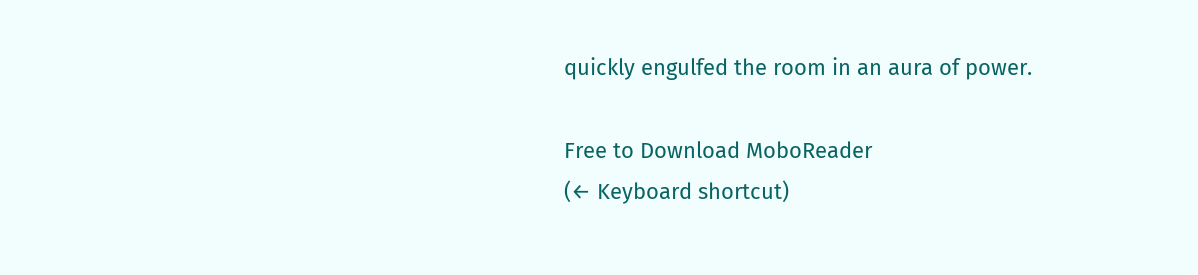quickly engulfed the room in an aura of power.

Free to Download MoboReader
(← Keyboard shortcut)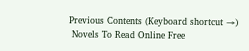Previous Contents (Keyboard shortcut →)
 Novels To Read Online Free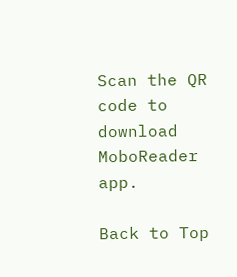Scan the QR code to download MoboReader app.

Back to Top